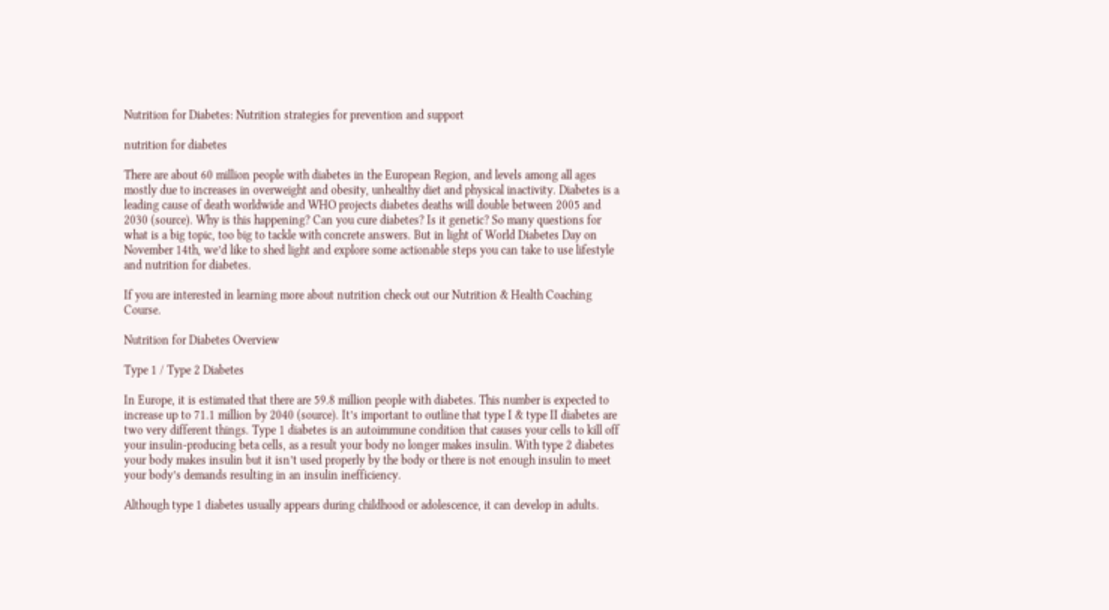Nutrition for Diabetes: Nutrition strategies for prevention and support

nutrition for diabetes

There are about 60 million people with diabetes in the European Region, and levels among all ages mostly due to increases in overweight and obesity, unhealthy diet and physical inactivity. Diabetes is a leading cause of death worldwide and WHO projects diabetes deaths will double between 2005 and 2030 (source). Why is this happening? Can you cure diabetes? Is it genetic? So many questions for what is a big topic, too big to tackle with concrete answers. But in light of World Diabetes Day on November 14th, we’d like to shed light and explore some actionable steps you can take to use lifestyle and nutrition for diabetes.

If you are interested in learning more about nutrition check out our Nutrition & Health Coaching Course.

Nutrition for Diabetes Overview

Type 1 / Type 2 Diabetes

In Europe, it is estimated that there are 59.8 million people with diabetes. This number is expected to increase up to 71.1 million by 2040 (source). It’s important to outline that type I & type II diabetes are two very different things. Type 1 diabetes is an autoimmune condition that causes your cells to kill off your insulin-producing beta cells, as a result your body no longer makes insulin. With type 2 diabetes your body makes insulin but it isn’t used properly by the body or there is not enough insulin to meet your body’s demands resulting in an insulin inefficiency.

Although type 1 diabetes usually appears during childhood or adolescence, it can develop in adults.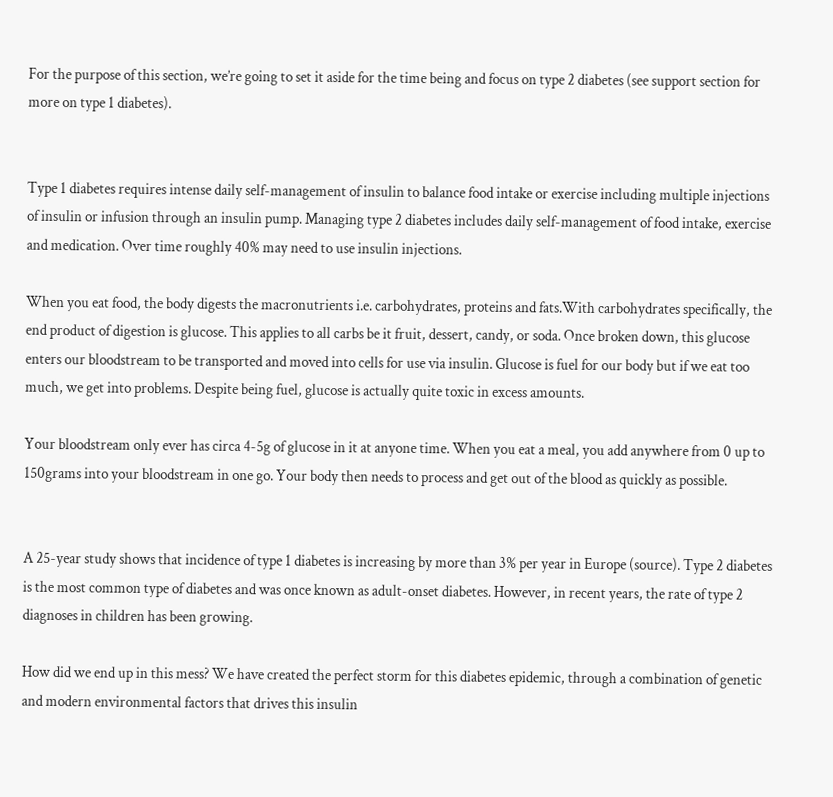For the purpose of this section, we’re going to set it aside for the time being and focus on type 2 diabetes (see support section for more on type 1 diabetes).


Type 1 diabetes requires intense daily self-management of insulin to balance food intake or exercise including multiple injections of insulin or infusion through an insulin pump. Managing type 2 diabetes includes daily self-management of food intake, exercise and medication. Over time roughly 40% may need to use insulin injections.

When you eat food, the body digests the macronutrients i.e. carbohydrates, proteins and fats.With carbohydrates specifically, the end product of digestion is glucose. This applies to all carbs be it fruit, dessert, candy, or soda. Once broken down, this glucose enters our bloodstream to be transported and moved into cells for use via insulin. Glucose is fuel for our body but if we eat too much, we get into problems. Despite being fuel, glucose is actually quite toxic in excess amounts.

Your bloodstream only ever has circa 4-5g of glucose in it at anyone time. When you eat a meal, you add anywhere from 0 up to 150grams into your bloodstream in one go. Your body then needs to process and get out of the blood as quickly as possible.


A 25-year study shows that incidence of type 1 diabetes is increasing by more than 3% per year in Europe (source). Type 2 diabetes is the most common type of diabetes and was once known as adult-onset diabetes. However, in recent years, the rate of type 2 diagnoses in children has been growing.

How did we end up in this mess? We have created the perfect storm for this diabetes epidemic, through a combination of genetic and modern environmental factors that drives this insulin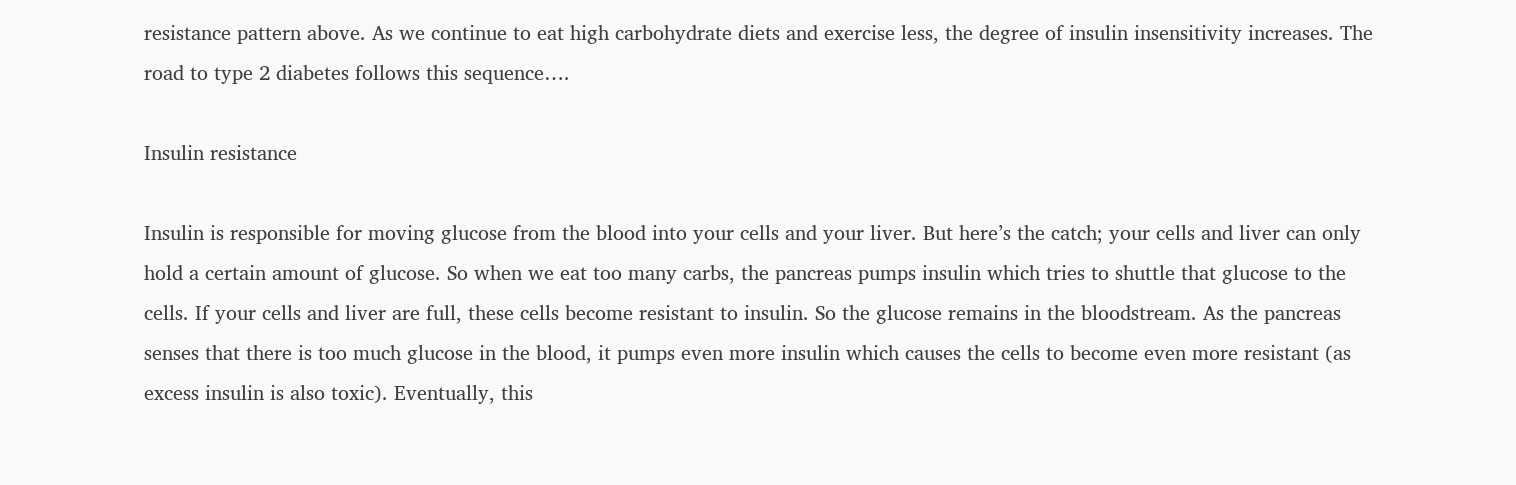resistance pattern above. As we continue to eat high carbohydrate diets and exercise less, the degree of insulin insensitivity increases. The road to type 2 diabetes follows this sequence….

Insulin resistance

Insulin is responsible for moving glucose from the blood into your cells and your liver. But here’s the catch; your cells and liver can only hold a certain amount of glucose. So when we eat too many carbs, the pancreas pumps insulin which tries to shuttle that glucose to the cells. If your cells and liver are full, these cells become resistant to insulin. So the glucose remains in the bloodstream. As the pancreas senses that there is too much glucose in the blood, it pumps even more insulin which causes the cells to become even more resistant (as excess insulin is also toxic). Eventually, this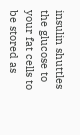insulin shuttles the glucose to your fat cells to be stored as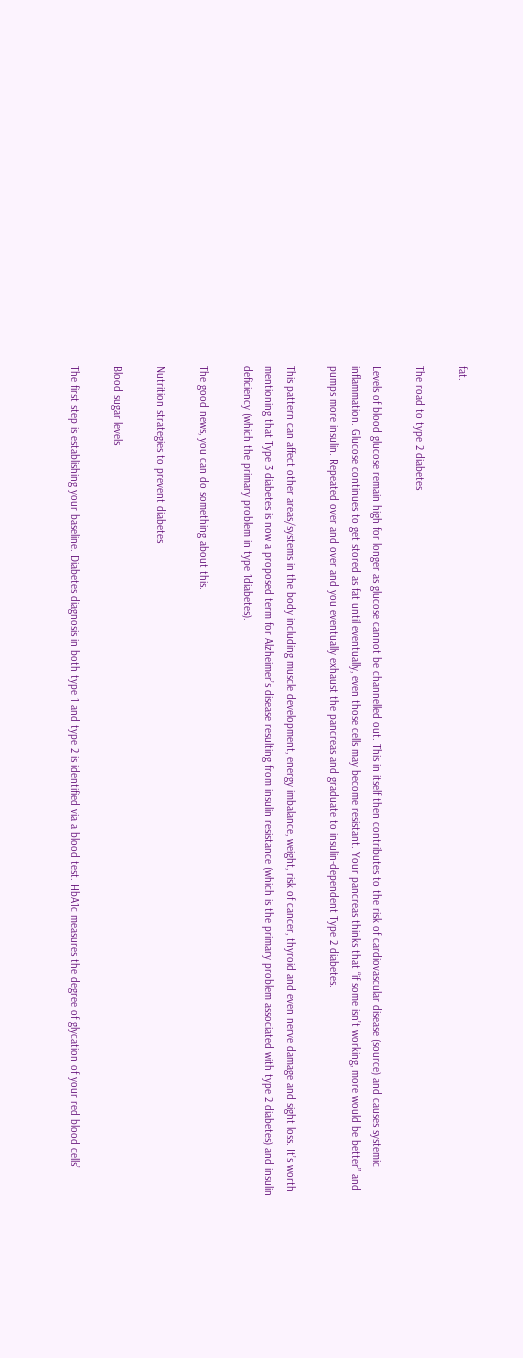fat.

The road to type 2 diabetes

Levels of blood glucose remain high for longer as glucose cannot be channelled out. This in itself then contributes to the risk of cardiovascular disease (source) and causes systemic inflammation. Glucose continues to get stored as fat until eventually, even those cells may become resistant. Your pancreas thinks that “if some isn’t working, more would be better” and pumps more insulin. Repeated over and over and you eventually exhaust the pancreas and graduate to insulin-dependent Type 2 diabetes.

This pattern can affect other areas/systems in the body including muscle development, energy imbalance, weight, risk of cancer, thyroid and even nerve damage and sight loss. It’s worth mentioning that Type 3 diabetes is now a proposed term for Alzheimer’s disease resulting from insulin resistance (which is the primary problem associated with type 2 diabetes) and insulin deficiency (which the primary problem in type 1diabetes).

The good news, you can do something about this.

Nutrition strategies to prevent diabetes

Blood sugar levels

The first step is establishing your baseline. Diabetes diagnosis in both type 1 and type 2 is identified via a blood test. HbA1c measures the degree of glycation of your red blood cells’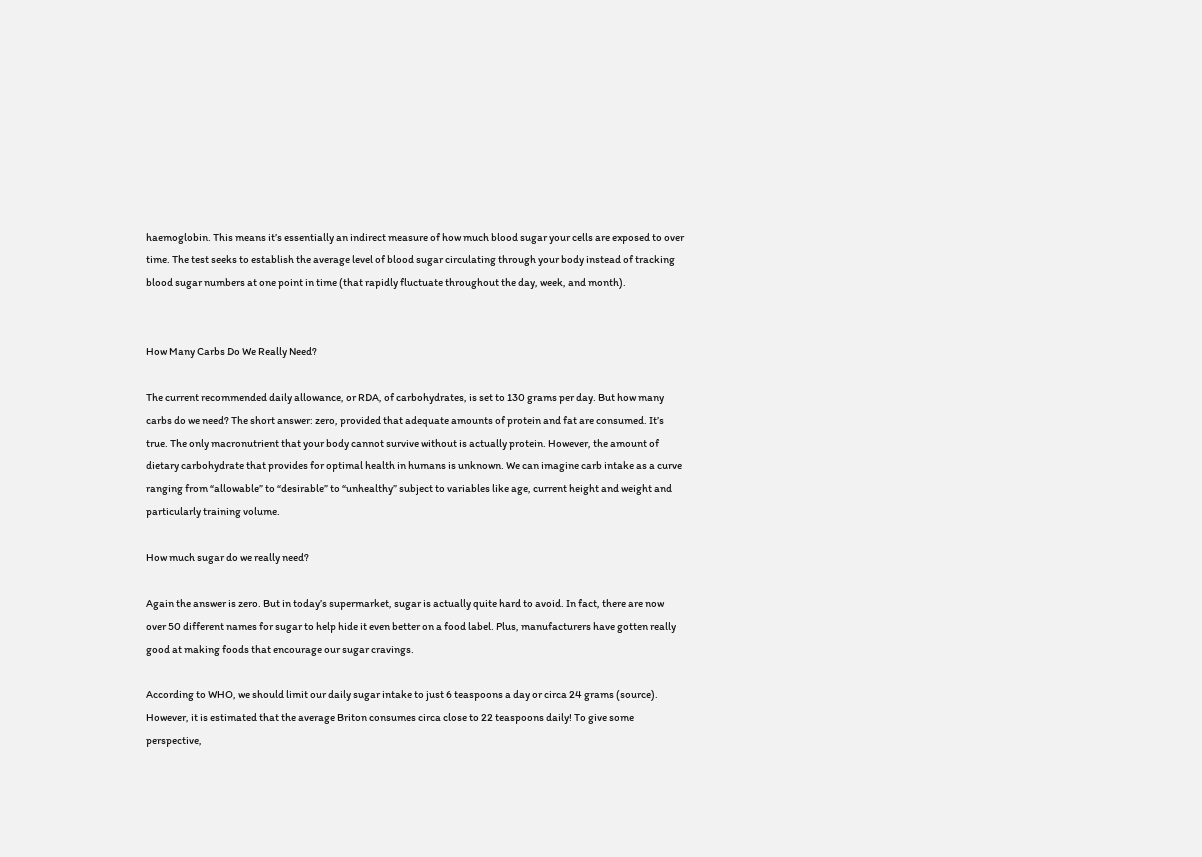haemoglobin. This means it’s essentially an indirect measure of how much blood sugar your cells are exposed to over time. The test seeks to establish the average level of blood sugar circulating through your body instead of tracking blood sugar numbers at one point in time (that rapidly fluctuate throughout the day, week, and month).


How Many Carbs Do We Really Need?

The current recommended daily allowance, or RDA, of carbohydrates, is set to 130 grams per day. But how many carbs do we need? The short answer: zero, provided that adequate amounts of protein and fat are consumed. It’s true. The only macronutrient that your body cannot survive without is actually protein. However, the amount of dietary carbohydrate that provides for optimal health in humans is unknown. We can imagine carb intake as a curve ranging from “allowable” to “desirable” to “unhealthy” subject to variables like age, current height and weight and particularly training volume.

How much sugar do we really need?

Again the answer is zero. But in today’s supermarket, sugar is actually quite hard to avoid. In fact, there are now over 50 different names for sugar to help hide it even better on a food label. Plus, manufacturers have gotten really good at making foods that encourage our sugar cravings.

According to WHO, we should limit our daily sugar intake to just 6 teaspoons a day or circa 24 grams (source). However, it is estimated that the average Briton consumes circa close to 22 teaspoons daily! To give some perspective,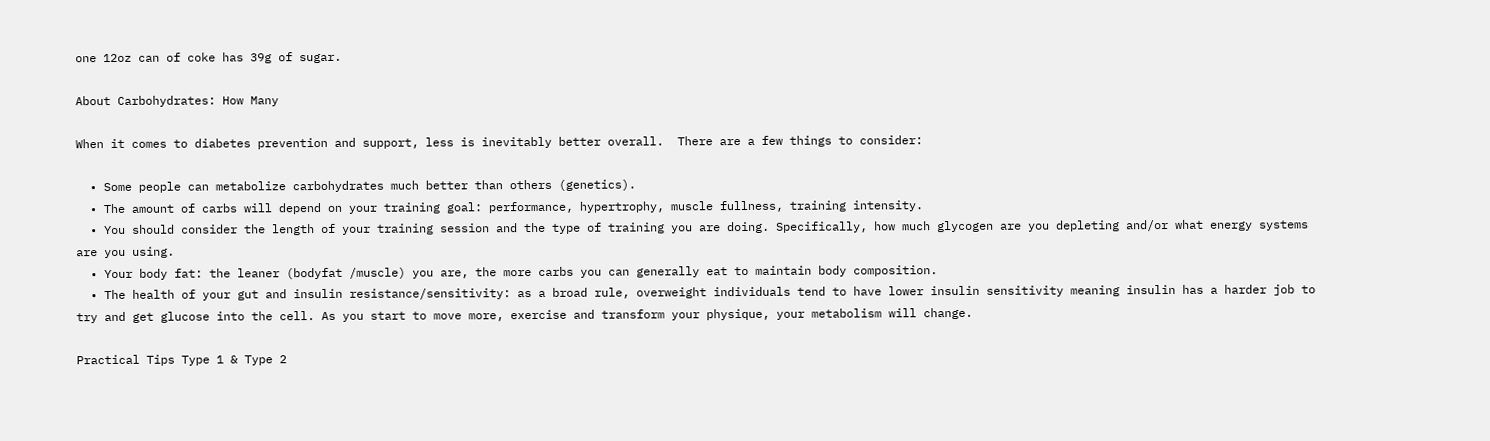one 12oz can of coke has 39g of sugar.

About Carbohydrates: How Many

When it comes to diabetes prevention and support, less is inevitably better overall.  There are a few things to consider:

  • Some people can metabolize carbohydrates much better than others (genetics).
  • The amount of carbs will depend on your training goal: performance, hypertrophy, muscle fullness, training intensity.
  • You should consider the length of your training session and the type of training you are doing. Specifically, how much glycogen are you depleting and/or what energy systems are you using.
  • Your body fat: the leaner (bodyfat /muscle) you are, the more carbs you can generally eat to maintain body composition.
  • The health of your gut and insulin resistance/sensitivity: as a broad rule, overweight individuals tend to have lower insulin sensitivity meaning insulin has a harder job to try and get glucose into the cell. As you start to move more, exercise and transform your physique, your metabolism will change.

Practical Tips Type 1 & Type 2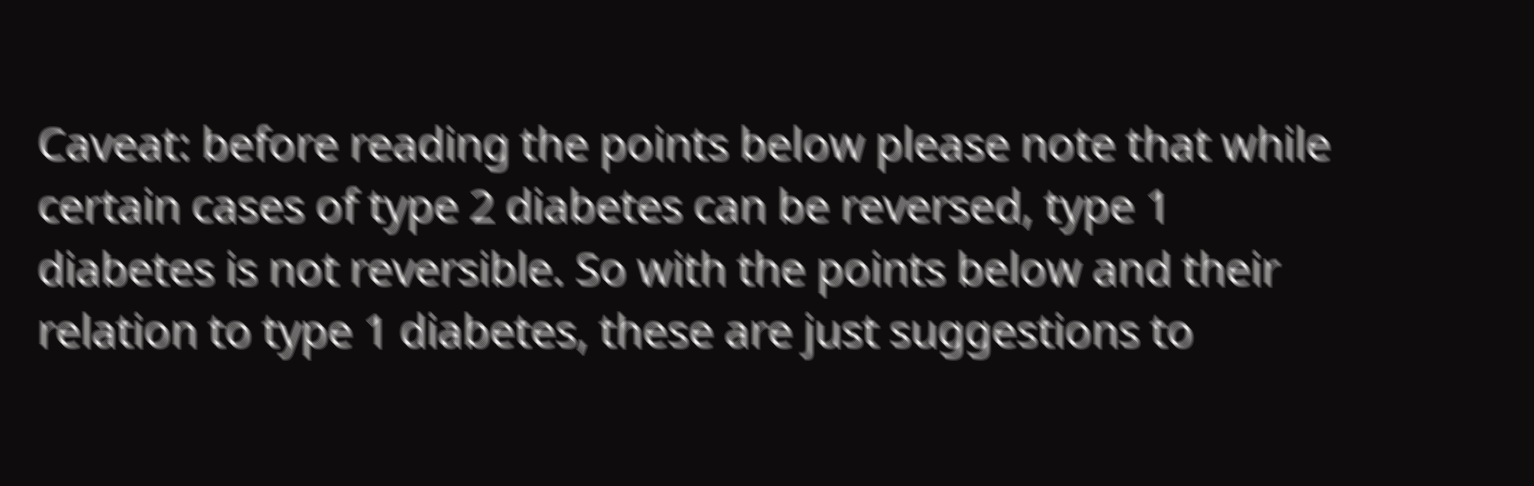Caveat: before reading the points below please note that while certain cases of type 2 diabetes can be reversed, type 1 diabetes is not reversible. So with the points below and their relation to type 1 diabetes, these are just suggestions to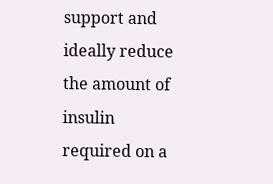support and ideally reduce the amount of insulin required on a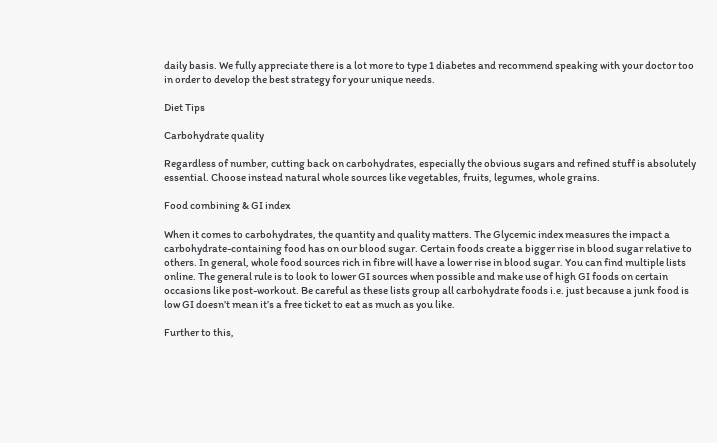daily basis. We fully appreciate there is a lot more to type 1 diabetes and recommend speaking with your doctor too in order to develop the best strategy for your unique needs.

Diet Tips

Carbohydrate quality

Regardless of number, cutting back on carbohydrates, especially the obvious sugars and refined stuff is absolutely essential. Choose instead natural whole sources like vegetables, fruits, legumes, whole grains.

Food combining & GI index

When it comes to carbohydrates, the quantity and quality matters. The Glycemic index measures the impact a carbohydrate-containing food has on our blood sugar. Certain foods create a bigger rise in blood sugar relative to others. In general, whole food sources rich in fibre will have a lower rise in blood sugar. You can find multiple lists online. The general rule is to look to lower GI sources when possible and make use of high GI foods on certain occasions like post-workout. Be careful as these lists group all carbohydrate foods i.e. just because a junk food is low GI doesn’t mean it’s a free ticket to eat as much as you like.

Further to this,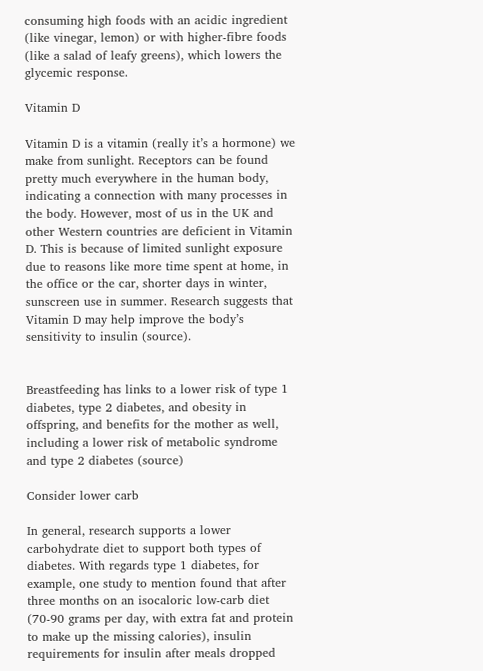consuming high foods with an acidic ingredient (like vinegar, lemon) or with higher-fibre foods (like a salad of leafy greens), which lowers the glycemic response.

Vitamin D

Vitamin D is a vitamin (really it’s a hormone) we make from sunlight. Receptors can be found pretty much everywhere in the human body, indicating a connection with many processes in the body. However, most of us in the UK and other Western countries are deficient in Vitamin D. This is because of limited sunlight exposure due to reasons like more time spent at home, in the office or the car, shorter days in winter, sunscreen use in summer. Research suggests that Vitamin D may help improve the body’s sensitivity to insulin (source).


Breastfeeding has links to a lower risk of type 1 diabetes, type 2 diabetes, and obesity in offspring, and benefits for the mother as well, including a lower risk of metabolic syndrome and type 2 diabetes (source)

Consider lower carb

In general, research supports a lower carbohydrate diet to support both types of diabetes. With regards type 1 diabetes, for example, one study to mention found that after three months on an isocaloric low-carb diet (70-90 grams per day, with extra fat and protein to make up the missing calories), insulin requirements for insulin after meals dropped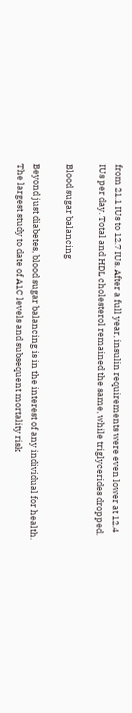from 21.1 IUs to 12.7 IUs. After a full year, insulin requirements were even lower at 12.4 IUs per day. Total and HDL cholesterol remained the same, while triglycerides dropped.

Blood sugar balancing

Beyond just diabetes, blood sugar balancing is in the interest of any individual for health. The largest study to date of A1C levels and subsequent mortality risk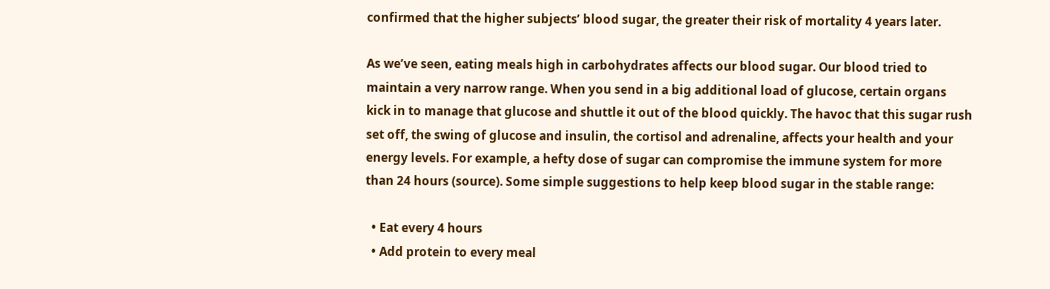confirmed that the higher subjects’ blood sugar, the greater their risk of mortality 4 years later.

As we’ve seen, eating meals high in carbohydrates affects our blood sugar. Our blood tried to maintain a very narrow range. When you send in a big additional load of glucose, certain organs kick in to manage that glucose and shuttle it out of the blood quickly. The havoc that this sugar rush set off, the swing of glucose and insulin, the cortisol and adrenaline, affects your health and your energy levels. For example, a hefty dose of sugar can compromise the immune system for more than 24 hours (source). Some simple suggestions to help keep blood sugar in the stable range:

  • Eat every 4 hours
  • Add protein to every meal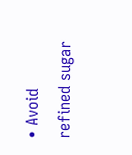• Avoid refined sugar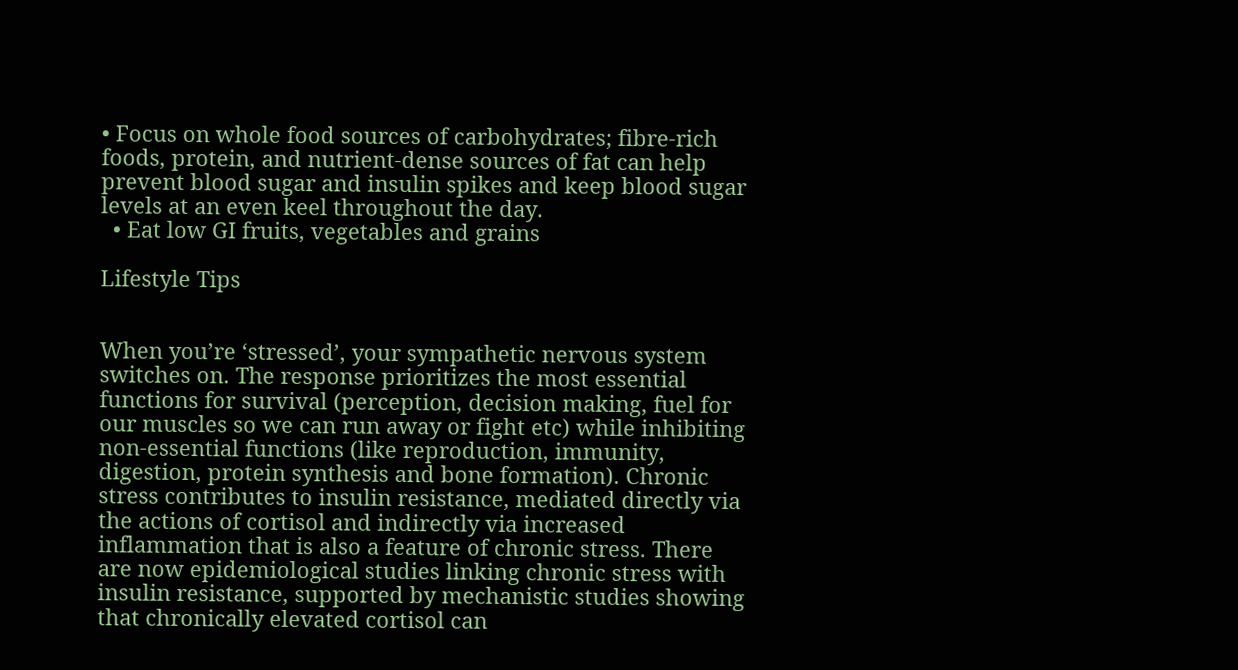• Focus on whole food sources of carbohydrates; fibre-rich foods, protein, and nutrient-dense sources of fat can help prevent blood sugar and insulin spikes and keep blood sugar levels at an even keel throughout the day.
  • Eat low GI fruits, vegetables and grains

Lifestyle Tips


When you’re ‘stressed’, your sympathetic nervous system switches on. The response prioritizes the most essential functions for survival (perception, decision making, fuel for our muscles so we can run away or fight etc) while inhibiting non-essential functions (like reproduction, immunity, digestion, protein synthesis and bone formation). Chronic stress contributes to insulin resistance, mediated directly via the actions of cortisol and indirectly via increased inflammation that is also a feature of chronic stress. There are now epidemiological studies linking chronic stress with insulin resistance, supported by mechanistic studies showing that chronically elevated cortisol can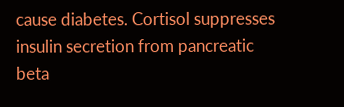cause diabetes. Cortisol suppresses insulin secretion from pancreatic beta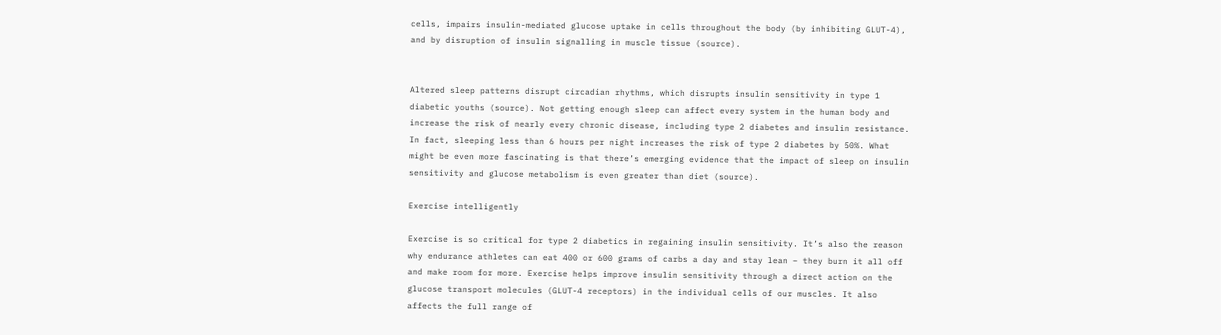cells, impairs insulin-mediated glucose uptake in cells throughout the body (by inhibiting GLUT-4), and by disruption of insulin signalling in muscle tissue (source).


Altered sleep patterns disrupt circadian rhythms, which disrupts insulin sensitivity in type 1 diabetic youths (source). Not getting enough sleep can affect every system in the human body and increase the risk of nearly every chronic disease, including type 2 diabetes and insulin resistance. In fact, sleeping less than 6 hours per night increases the risk of type 2 diabetes by 50%. What might be even more fascinating is that there’s emerging evidence that the impact of sleep on insulin sensitivity and glucose metabolism is even greater than diet (source).

Exercise intelligently

Exercise is so critical for type 2 diabetics in regaining insulin sensitivity. It’s also the reason why endurance athletes can eat 400 or 600 grams of carbs a day and stay lean – they burn it all off and make room for more. Exercise helps improve insulin sensitivity through a direct action on the glucose transport molecules (GLUT-4 receptors) in the individual cells of our muscles. It also affects the full range of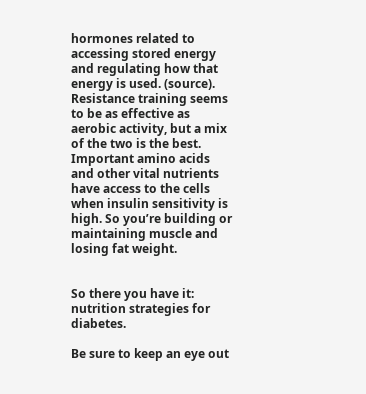hormones related to accessing stored energy and regulating how that energy is used. (source). Resistance training seems to be as effective as aerobic activity, but a mix of the two is the best. Important amino acids and other vital nutrients have access to the cells when insulin sensitivity is high. So you’re building or maintaining muscle and losing fat weight.


So there you have it: nutrition strategies for diabetes.

Be sure to keep an eye out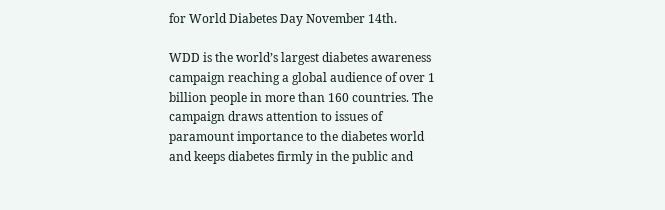for World Diabetes Day November 14th.

WDD is the world’s largest diabetes awareness campaign reaching a global audience of over 1 billion people in more than 160 countries. The campaign draws attention to issues of paramount importance to the diabetes world and keeps diabetes firmly in the public and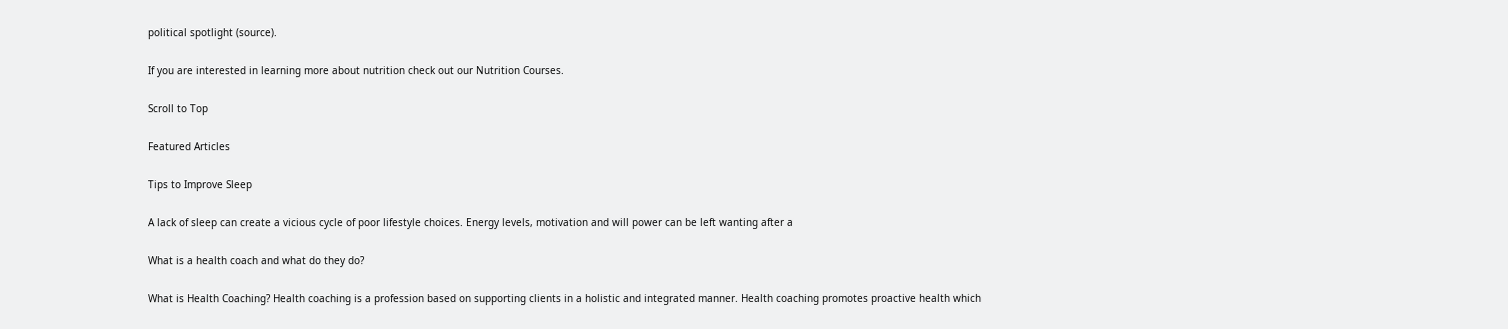political spotlight (source).

If you are interested in learning more about nutrition check out our Nutrition Courses.

Scroll to Top

Featured Articles

Tips to Improve Sleep

A lack of sleep can create a vicious cycle of poor lifestyle choices. Energy levels, motivation and will power can be left wanting after a

What is a health coach and what do they do?

What is Health Coaching? Health coaching is a profession based on supporting clients in a holistic and integrated manner. Health coaching promotes proactive health which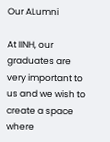Our ALumni

At IINH, our graduates are very important to us and we wish to create a space where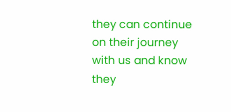they can continue on their journey with us and know they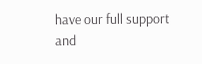have our full support and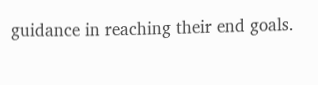guidance in reaching their end goals.